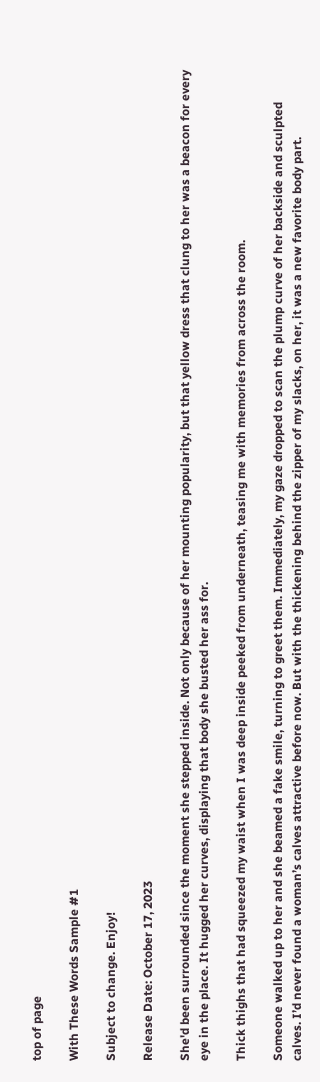top of page

With These Words Sample #1

Subject to change. Enjoy!

Release Date: October 17, 2023

She'd been surrounded since the moment she stepped inside. Not only because of her mounting popularity, but that yellow dress that clung to her was a beacon for every eye in the place. It hugged her curves, displaying that body she busted her ass for.

Thick thighs that had squeezed my waist when I was deep inside peeked from underneath, teasing me with memories from across the room.

Someone walked up to her and she beamed a fake smile, turning to greet them. Immediately, my gaze dropped to scan the plump curve of her backside and sculpted calves. I’d never found a woman’s calves attractive before now. But with the thickening behind the zipper of my slacks, on her, it was a new favorite body part.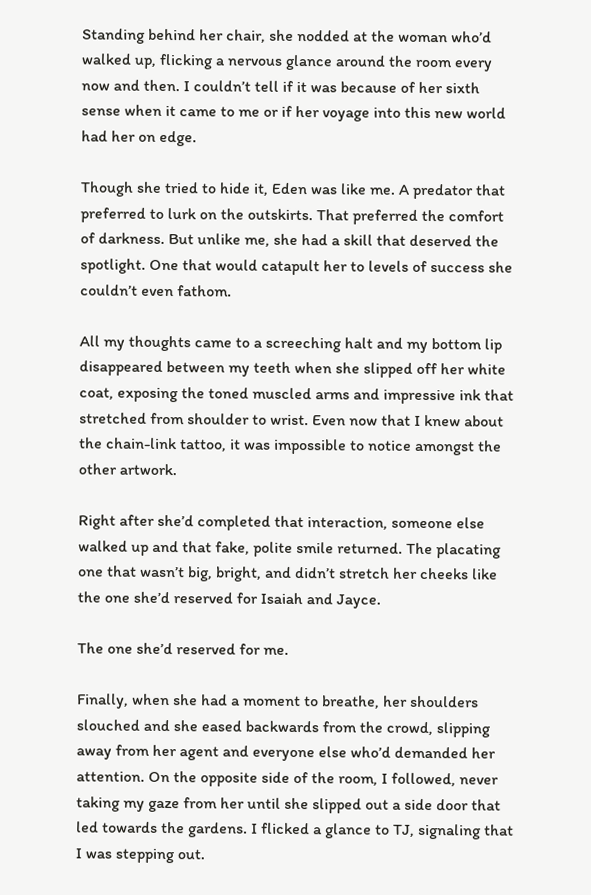Standing behind her chair, she nodded at the woman who’d walked up, flicking a nervous glance around the room every now and then. I couldn’t tell if it was because of her sixth sense when it came to me or if her voyage into this new world had her on edge.

Though she tried to hide it, Eden was like me. A predator that preferred to lurk on the outskirts. That preferred the comfort of darkness. But unlike me, she had a skill that deserved the spotlight. One that would catapult her to levels of success she couldn’t even fathom.

All my thoughts came to a screeching halt and my bottom lip disappeared between my teeth when she slipped off her white coat, exposing the toned muscled arms and impressive ink that stretched from shoulder to wrist. Even now that I knew about the chain-link tattoo, it was impossible to notice amongst the other artwork.

Right after she’d completed that interaction, someone else walked up and that fake, polite smile returned. The placating one that wasn’t big, bright, and didn’t stretch her cheeks like the one she’d reserved for Isaiah and Jayce.

The one she’d reserved for me.

Finally, when she had a moment to breathe, her shoulders slouched and she eased backwards from the crowd, slipping away from her agent and everyone else who’d demanded her attention. On the opposite side of the room, I followed, never taking my gaze from her until she slipped out a side door that led towards the gardens. I flicked a glance to TJ, signaling that I was stepping out.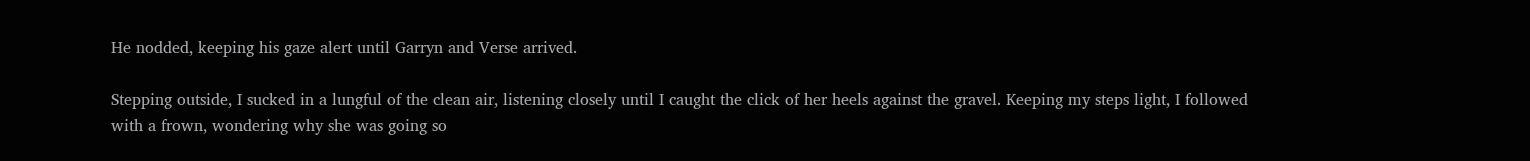He nodded, keeping his gaze alert until Garryn and Verse arrived.

Stepping outside, I sucked in a lungful of the clean air, listening closely until I caught the click of her heels against the gravel. Keeping my steps light, I followed with a frown, wondering why she was going so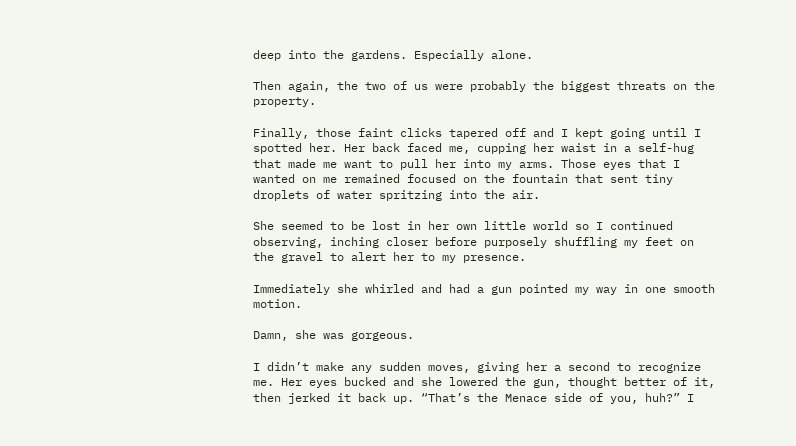deep into the gardens. Especially alone.

Then again, the two of us were probably the biggest threats on the property.

Finally, those faint clicks tapered off and I kept going until I spotted her. Her back faced me, cupping her waist in a self-hug that made me want to pull her into my arms. Those eyes that I wanted on me remained focused on the fountain that sent tiny droplets of water spritzing into the air.

She seemed to be lost in her own little world so I continued observing, inching closer before purposely shuffling my feet on the gravel to alert her to my presence.

Immediately she whirled and had a gun pointed my way in one smooth motion.

Damn, she was gorgeous.

I didn’t make any sudden moves, giving her a second to recognize me. Her eyes bucked and she lowered the gun, thought better of it, then jerked it back up. “That’s the Menace side of you, huh?” I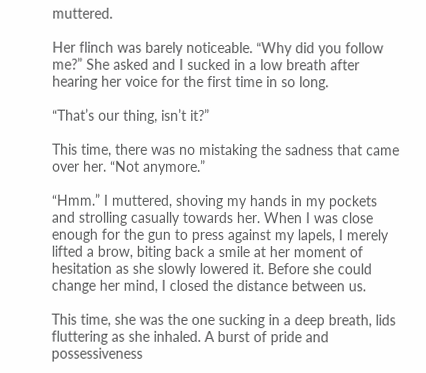muttered.

Her flinch was barely noticeable. “Why did you follow me?” She asked and I sucked in a low breath after hearing her voice for the first time in so long.

“That’s our thing, isn’t it?”

This time, there was no mistaking the sadness that came over her. “Not anymore.”

“Hmm.” I muttered, shoving my hands in my pockets and strolling casually towards her. When I was close enough for the gun to press against my lapels, I merely lifted a brow, biting back a smile at her moment of hesitation as she slowly lowered it. Before she could change her mind, I closed the distance between us.

This time, she was the one sucking in a deep breath, lids fluttering as she inhaled. A burst of pride and possessiveness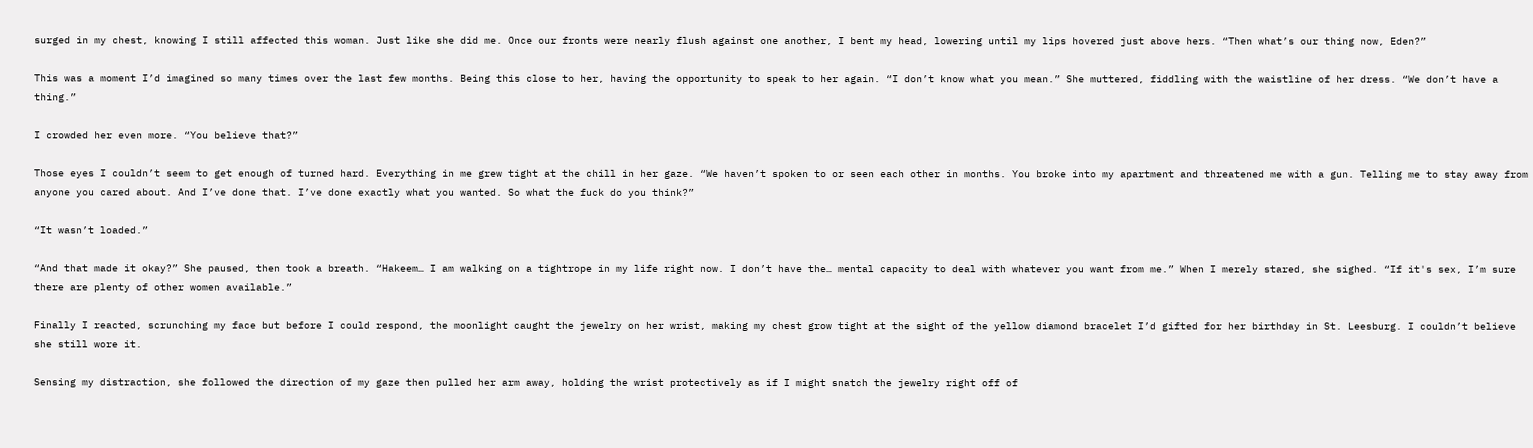surged in my chest, knowing I still affected this woman. Just like she did me. Once our fronts were nearly flush against one another, I bent my head, lowering until my lips hovered just above hers. “Then what’s our thing now, Eden?”

This was a moment I’d imagined so many times over the last few months. Being this close to her, having the opportunity to speak to her again. “I don’t know what you mean.” She muttered, fiddling with the waistline of her dress. “We don’t have a thing.”

I crowded her even more. “You believe that?”

Those eyes I couldn’t seem to get enough of turned hard. Everything in me grew tight at the chill in her gaze. “We haven’t spoken to or seen each other in months. You broke into my apartment and threatened me with a gun. Telling me to stay away from anyone you cared about. And I’ve done that. I’ve done exactly what you wanted. So what the fuck do you think?”

“It wasn’t loaded.”

“And that made it okay?” She paused, then took a breath. “Hakeem… I am walking on a tightrope in my life right now. I don’t have the… mental capacity to deal with whatever you want from me.” When I merely stared, she sighed. “If it's sex, I’m sure there are plenty of other women available.”

Finally I reacted, scrunching my face but before I could respond, the moonlight caught the jewelry on her wrist, making my chest grow tight at the sight of the yellow diamond bracelet I’d gifted for her birthday in St. Leesburg. I couldn’t believe she still wore it.

Sensing my distraction, she followed the direction of my gaze then pulled her arm away, holding the wrist protectively as if I might snatch the jewelry right off of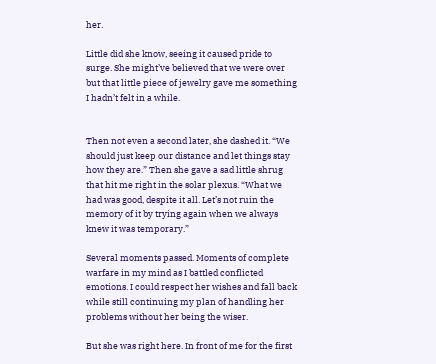her.

Little did she know, seeing it caused pride to surge. She might’ve believed that we were over but that little piece of jewelry gave me something I hadn’t felt in a while.


Then not even a second later, she dashed it. “We should just keep our distance and let things stay how they are.” Then she gave a sad little shrug that hit me right in the solar plexus. “What we had was good, despite it all. Let’s not ruin the memory of it by trying again when we always knew it was temporary.”

Several moments passed. Moments of complete warfare in my mind as I battled conflicted emotions. I could respect her wishes and fall back while still continuing my plan of handling her problems without her being the wiser.

But she was right here. In front of me for the first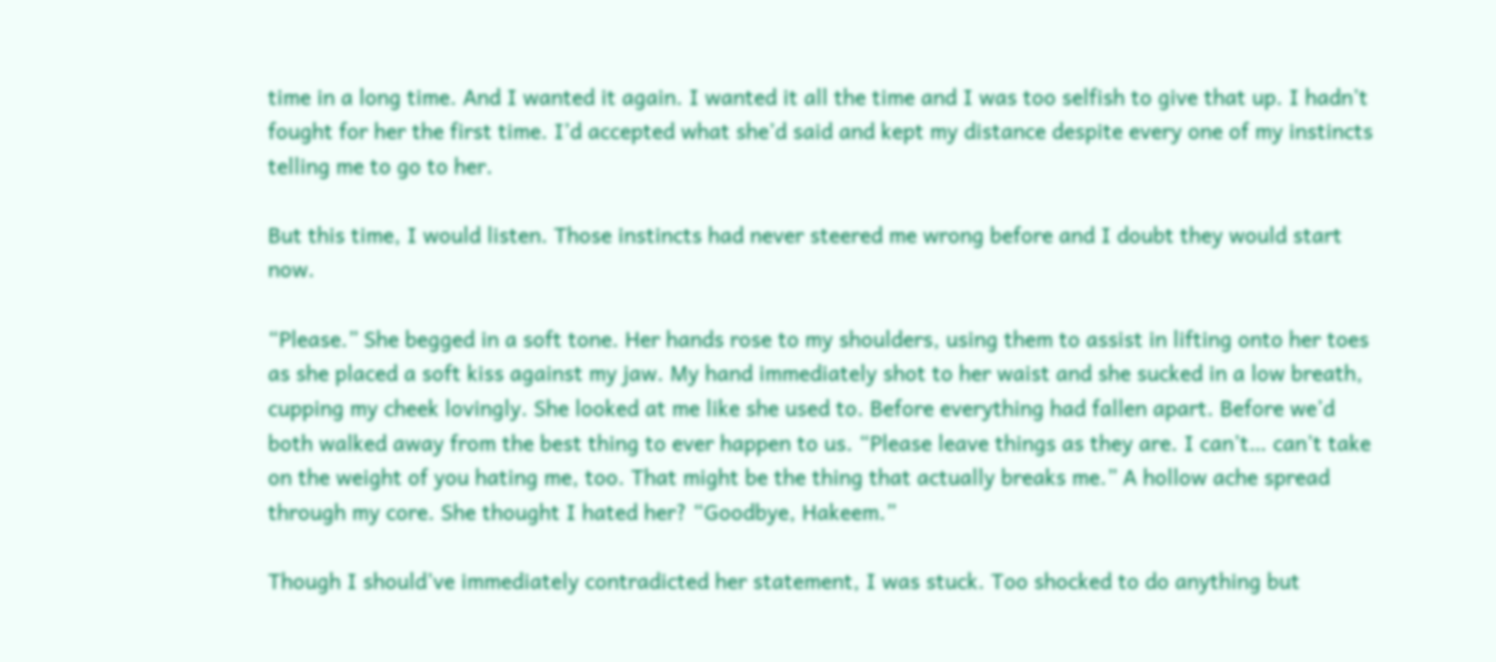time in a long time. And I wanted it again. I wanted it all the time and I was too selfish to give that up. I hadn’t fought for her the first time. I’d accepted what she’d said and kept my distance despite every one of my instincts telling me to go to her.

But this time, I would listen. Those instincts had never steered me wrong before and I doubt they would start now.

“Please.” She begged in a soft tone. Her hands rose to my shoulders, using them to assist in lifting onto her toes as she placed a soft kiss against my jaw. My hand immediately shot to her waist and she sucked in a low breath, cupping my cheek lovingly. She looked at me like she used to. Before everything had fallen apart. Before we’d both walked away from the best thing to ever happen to us. “Please leave things as they are. I can’t… can’t take on the weight of you hating me, too. That might be the thing that actually breaks me.” A hollow ache spread through my core. She thought I hated her? “Goodbye, Hakeem.”

Though I should’ve immediately contradicted her statement, I was stuck. Too shocked to do anything but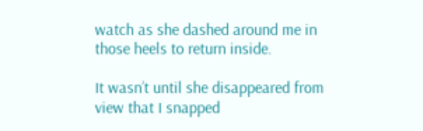watch as she dashed around me in those heels to return inside.

It wasn’t until she disappeared from view that I snapped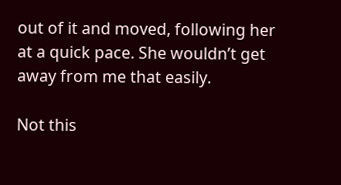out of it and moved, following her at a quick pace. She wouldn’t get away from me that easily.

Not this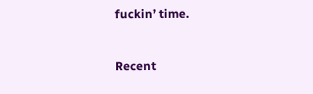fuckin’ time.



Recent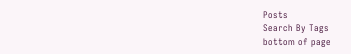Posts
Search By Tags
bottom of page